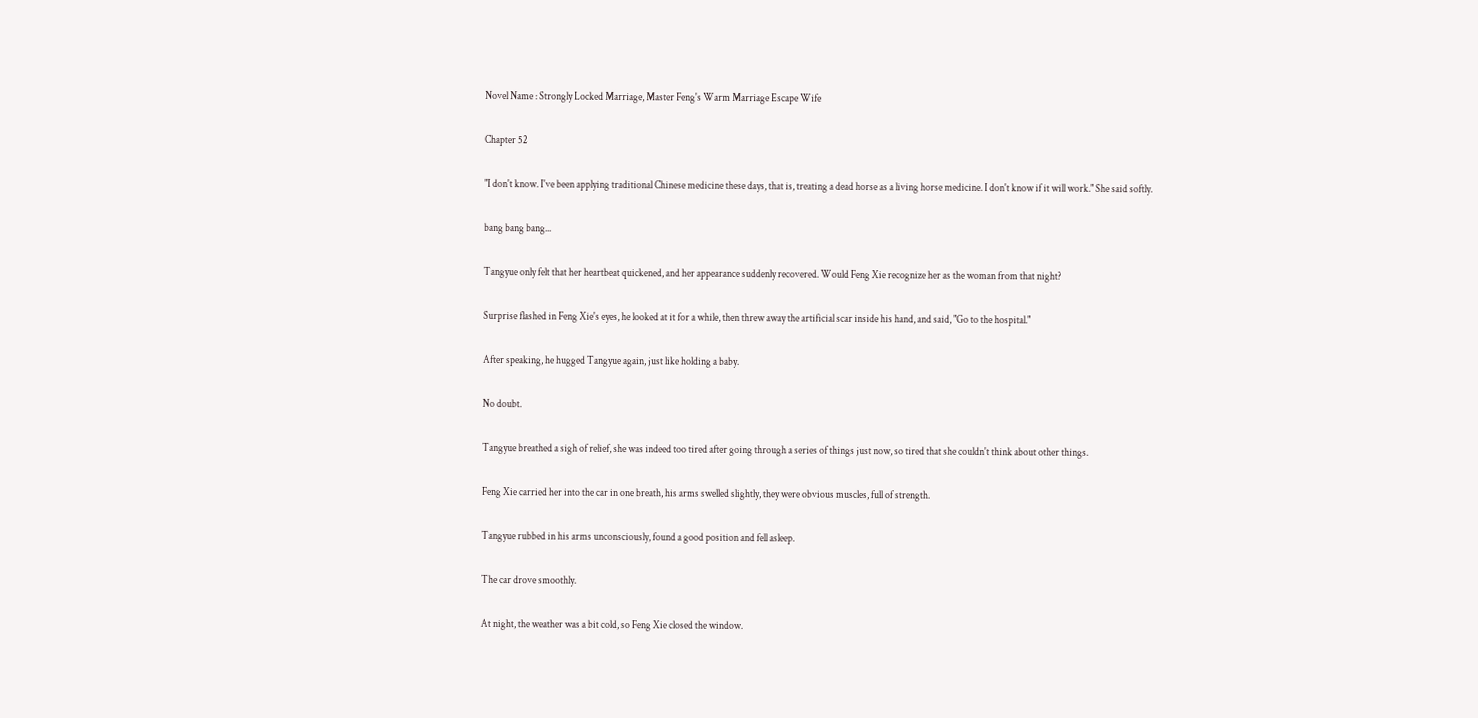Novel Name : Strongly Locked Marriage, Master Feng's Warm Marriage Escape Wife

Chapter 52

"I don't know. I've been applying traditional Chinese medicine these days, that is, treating a dead horse as a living horse medicine. I don't know if it will work." She said softly.

bang bang bang...

Tangyue only felt that her heartbeat quickened, and her appearance suddenly recovered. Would Feng Xie recognize her as the woman from that night?

Surprise flashed in Feng Xie's eyes, he looked at it for a while, then threw away the artificial scar inside his hand, and said, "Go to the hospital."

After speaking, he hugged Tangyue again, just like holding a baby.

No doubt.

Tangyue breathed a sigh of relief, she was indeed too tired after going through a series of things just now, so tired that she couldn't think about other things.

Feng Xie carried her into the car in one breath, his arms swelled slightly, they were obvious muscles, full of strength.

Tangyue rubbed in his arms unconsciously, found a good position and fell asleep.

The car drove smoothly.

At night, the weather was a bit cold, so Feng Xie closed the window.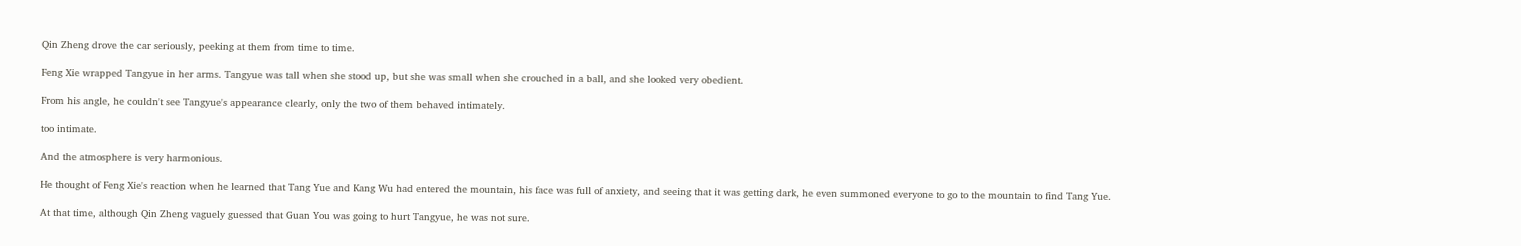Qin Zheng drove the car seriously, peeking at them from time to time.

Feng Xie wrapped Tangyue in her arms. Tangyue was tall when she stood up, but she was small when she crouched in a ball, and she looked very obedient.

From his angle, he couldn't see Tangyue's appearance clearly, only the two of them behaved intimately.

too intimate.

And the atmosphere is very harmonious.

He thought of Feng Xie's reaction when he learned that Tang Yue and Kang Wu had entered the mountain, his face was full of anxiety, and seeing that it was getting dark, he even summoned everyone to go to the mountain to find Tang Yue.

At that time, although Qin Zheng vaguely guessed that Guan You was going to hurt Tangyue, he was not sure.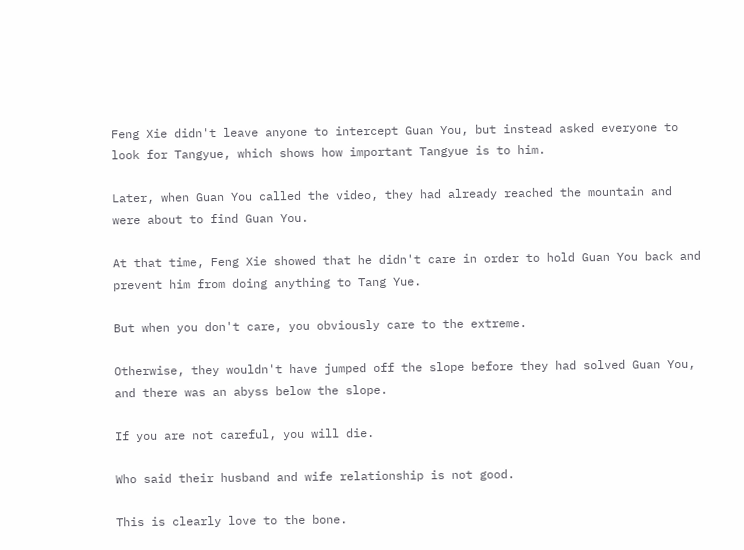Feng Xie didn't leave anyone to intercept Guan You, but instead asked everyone to look for Tangyue, which shows how important Tangyue is to him.

Later, when Guan You called the video, they had already reached the mountain and were about to find Guan You.

At that time, Feng Xie showed that he didn't care in order to hold Guan You back and prevent him from doing anything to Tang Yue.

But when you don't care, you obviously care to the extreme.

Otherwise, they wouldn't have jumped off the slope before they had solved Guan You, and there was an abyss below the slope.

If you are not careful, you will die.

Who said their husband and wife relationship is not good.

This is clearly love to the bone.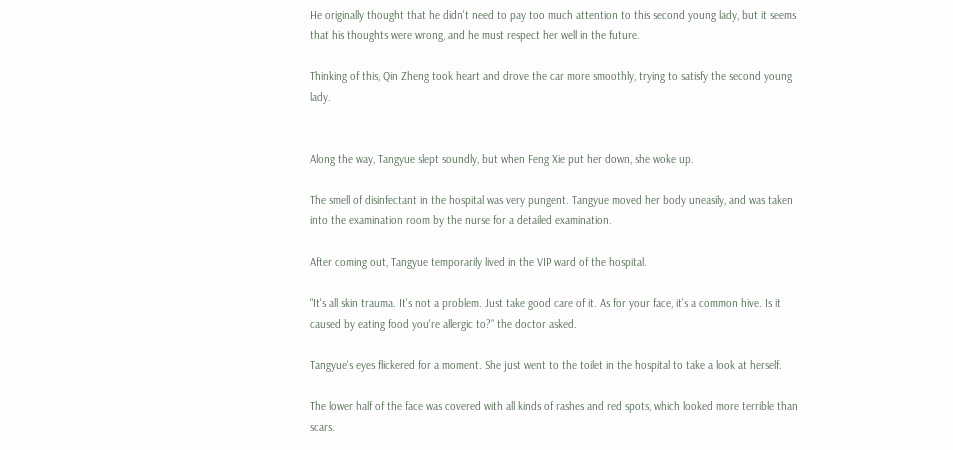He originally thought that he didn't need to pay too much attention to this second young lady, but it seems that his thoughts were wrong, and he must respect her well in the future.

Thinking of this, Qin Zheng took heart and drove the car more smoothly, trying to satisfy the second young lady.


Along the way, Tangyue slept soundly, but when Feng Xie put her down, she woke up.

The smell of disinfectant in the hospital was very pungent. Tangyue moved her body uneasily, and was taken into the examination room by the nurse for a detailed examination.

After coming out, Tangyue temporarily lived in the VIP ward of the hospital.

"It's all skin trauma. It's not a problem. Just take good care of it. As for your face, it's a common hive. Is it caused by eating food you're allergic to?" the doctor asked.

Tangyue's eyes flickered for a moment. She just went to the toilet in the hospital to take a look at herself.

The lower half of the face was covered with all kinds of rashes and red spots, which looked more terrible than scars.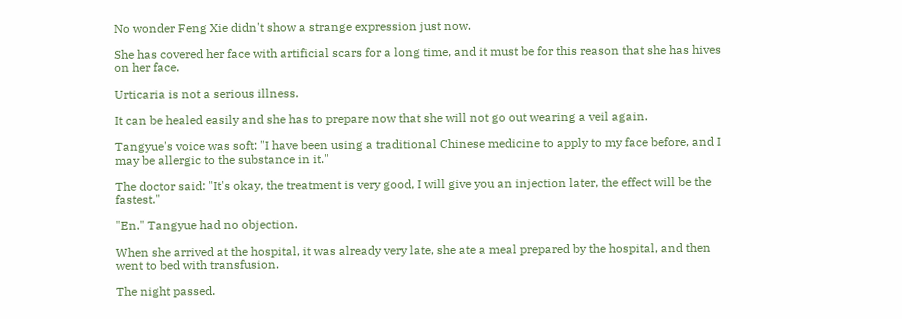No wonder Feng Xie didn't show a strange expression just now.

She has covered her face with artificial scars for a long time, and it must be for this reason that she has hives on her face.

Urticaria is not a serious illness.

It can be healed easily and she has to prepare now that she will not go out wearing a veil again.

Tangyue's voice was soft: "I have been using a traditional Chinese medicine to apply to my face before, and I may be allergic to the substance in it."

The doctor said: "It's okay, the treatment is very good, I will give you an injection later, the effect will be the fastest."

"En." Tangyue had no objection.

When she arrived at the hospital, it was already very late, she ate a meal prepared by the hospital, and then went to bed with transfusion.

The night passed.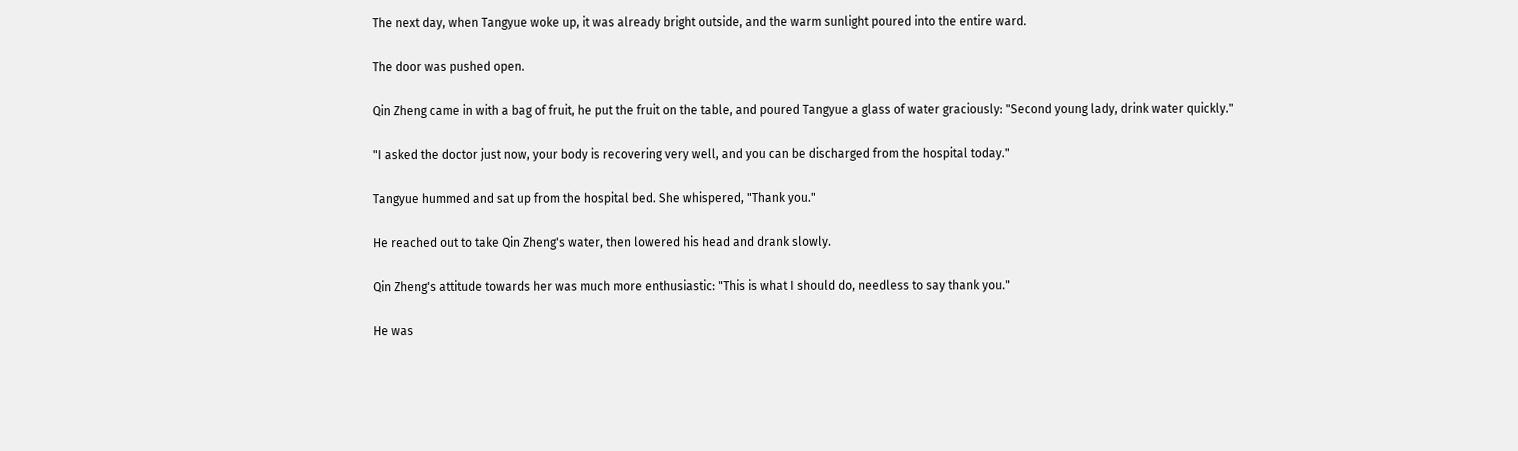The next day, when Tangyue woke up, it was already bright outside, and the warm sunlight poured into the entire ward.

The door was pushed open.

Qin Zheng came in with a bag of fruit, he put the fruit on the table, and poured Tangyue a glass of water graciously: "Second young lady, drink water quickly."

"I asked the doctor just now, your body is recovering very well, and you can be discharged from the hospital today."

Tangyue hummed and sat up from the hospital bed. She whispered, "Thank you."

He reached out to take Qin Zheng's water, then lowered his head and drank slowly.

Qin Zheng's attitude towards her was much more enthusiastic: "This is what I should do, needless to say thank you."

He was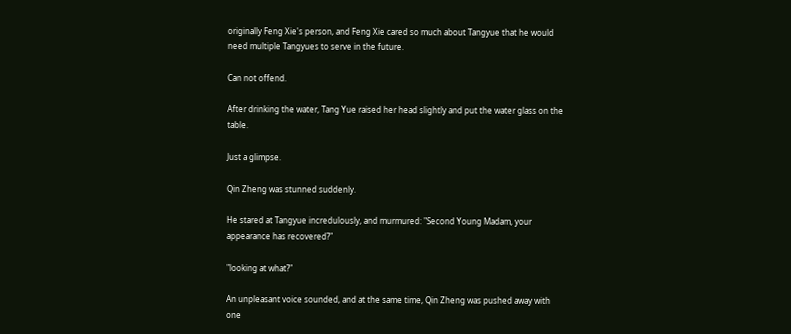originally Feng Xie's person, and Feng Xie cared so much about Tangyue that he would need multiple Tangyues to serve in the future.

Can not offend.

After drinking the water, Tang Yue raised her head slightly and put the water glass on the table.

Just a glimpse.

Qin Zheng was stunned suddenly.

He stared at Tangyue incredulously, and murmured: "Second Young Madam, your appearance has recovered?"

"looking at what?"

An unpleasant voice sounded, and at the same time, Qin Zheng was pushed away with one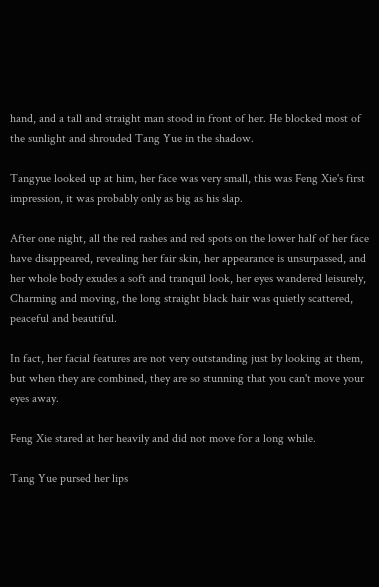hand, and a tall and straight man stood in front of her. He blocked most of the sunlight and shrouded Tang Yue in the shadow.

Tangyue looked up at him, her face was very small, this was Feng Xie's first impression, it was probably only as big as his slap.

After one night, all the red rashes and red spots on the lower half of her face have disappeared, revealing her fair skin, her appearance is unsurpassed, and her whole body exudes a soft and tranquil look, her eyes wandered leisurely, Charming and moving, the long straight black hair was quietly scattered, peaceful and beautiful.

In fact, her facial features are not very outstanding just by looking at them, but when they are combined, they are so stunning that you can't move your eyes away.

Feng Xie stared at her heavily and did not move for a long while.

Tang Yue pursed her lips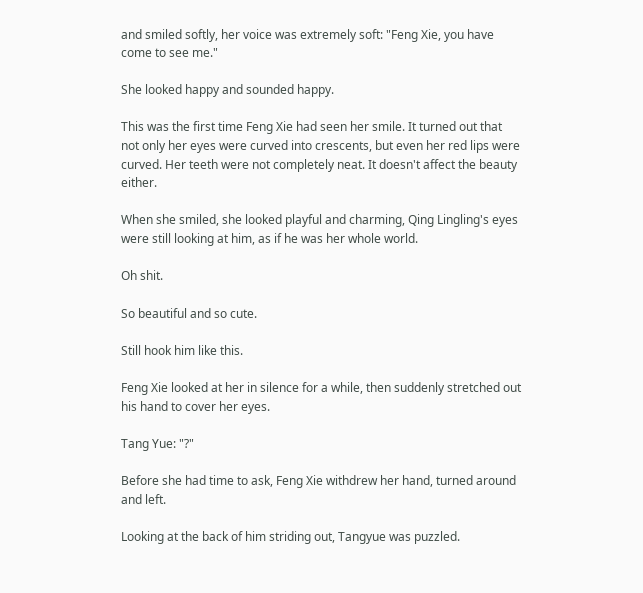and smiled softly, her voice was extremely soft: "Feng Xie, you have come to see me."

She looked happy and sounded happy.

This was the first time Feng Xie had seen her smile. It turned out that not only her eyes were curved into crescents, but even her red lips were curved. Her teeth were not completely neat. It doesn't affect the beauty either.

When she smiled, she looked playful and charming, Qing Lingling's eyes were still looking at him, as if he was her whole world.

Oh shit.

So beautiful and so cute.

Still hook him like this.

Feng Xie looked at her in silence for a while, then suddenly stretched out his hand to cover her eyes.

Tang Yue: "?"

Before she had time to ask, Feng Xie withdrew her hand, turned around and left.

Looking at the back of him striding out, Tangyue was puzzled.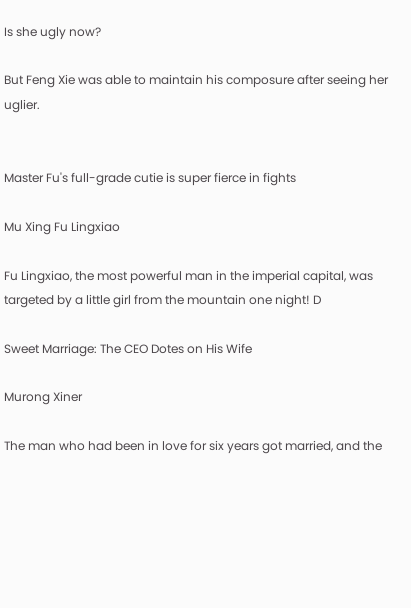Is she ugly now?

But Feng Xie was able to maintain his composure after seeing her uglier.


Master Fu's full-grade cutie is super fierce in fights

Mu Xing Fu Lingxiao

Fu Lingxiao, the most powerful man in the imperial capital, was targeted by a little girl from the mountain one night! D

Sweet Marriage: The CEO Dotes on His Wife

Murong Xiner

The man who had been in love for six years got married, and the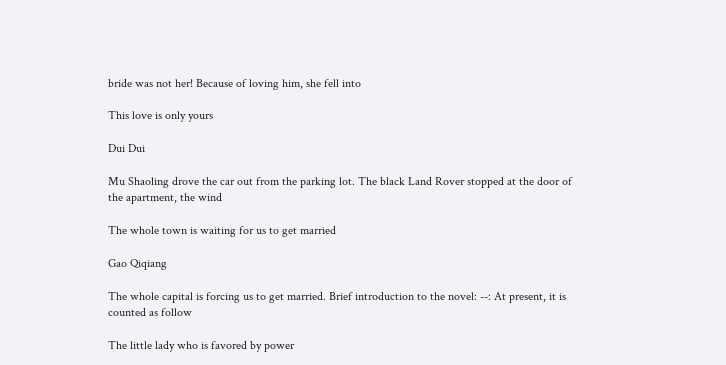bride was not her! Because of loving him, she fell into

This love is only yours

Dui Dui

Mu Shaoling drove the car out from the parking lot. The black Land Rover stopped at the door of the apartment, the wind

The whole town is waiting for us to get married

Gao Qiqiang

The whole capital is forcing us to get married. Brief introduction to the novel: --: At present, it is counted as follow

The little lady who is favored by power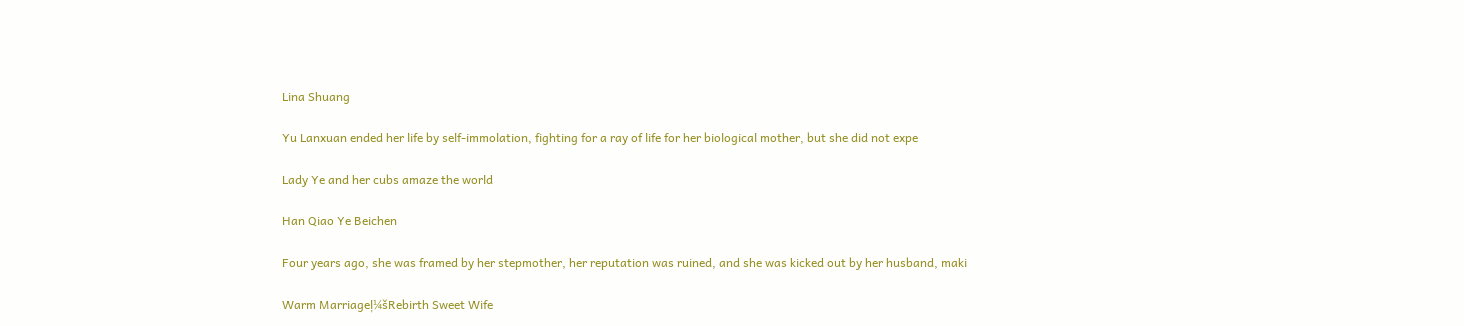Lina Shuang

Yu Lanxuan ended her life by self-immolation, fighting for a ray of life for her biological mother, but she did not expe

Lady Ye and her cubs amaze the world

Han Qiao Ye Beichen

Four years ago, she was framed by her stepmother, her reputation was ruined, and she was kicked out by her husband, maki

Warm Marriageļ¼šRebirth Sweet Wife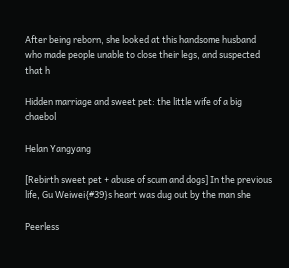After being reborn, she looked at this handsome husband who made people unable to close their legs, and suspected that h

Hidden marriage and sweet pet: the little wife of a big chaebol

Helan Yangyang

[Rebirth sweet pet + abuse of scum and dogs] In the previous life, Gu Weiwei{#39}s heart was dug out by the man she

Peerless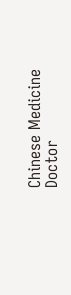Chinese Medicine Doctor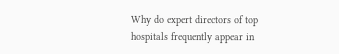Why do expert directors of top hospitals frequently appear in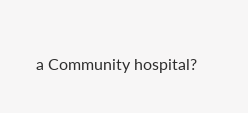a Community hospital?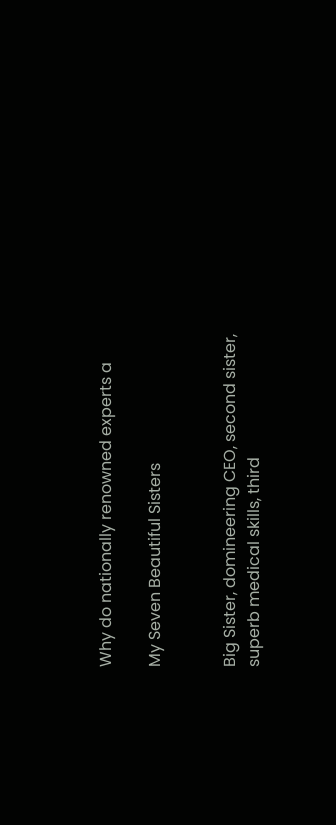Why do nationally renowned experts a

My Seven Beautiful Sisters


Big Sister, domineering CEO, second sister, superb medical skills, third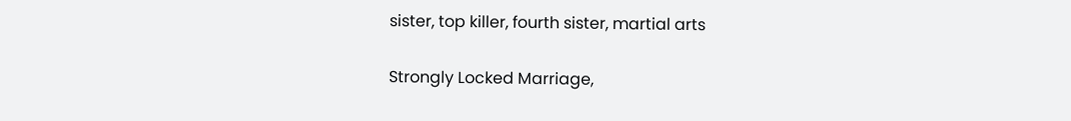sister, top killer, fourth sister, martial arts

Strongly Locked Marriage,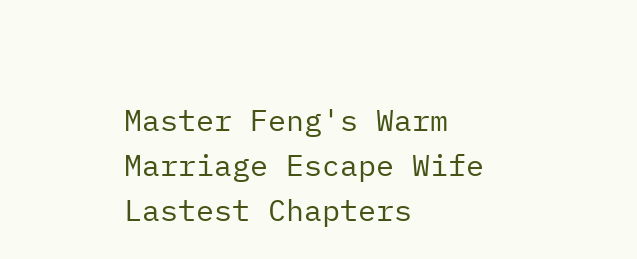Master Feng's Warm Marriage Escape Wife Lastest Chapters